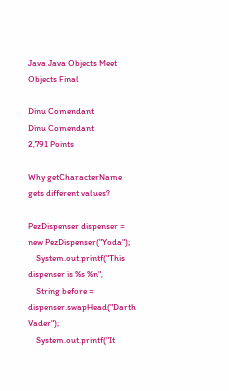Java Java Objects Meet Objects Final

Dinu Comendant
Dinu Comendant
2,791 Points

Why getCharacterName gets different values?

PezDispenser dispenser = new PezDispenser("Yoda");
    System.out.printf("This dispenser is %s %n",
    String before = dispenser.swapHead("Darth Vader");
    System.out.printf("It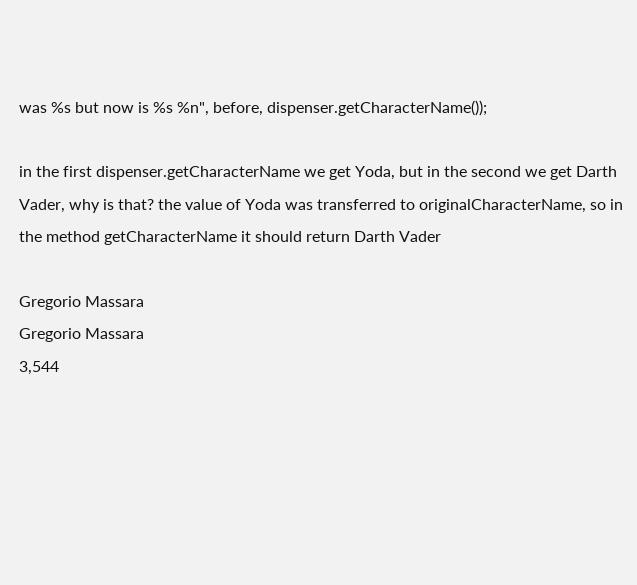was %s but now is %s %n", before, dispenser.getCharacterName());

in the first dispenser.getCharacterName we get Yoda, but in the second we get Darth Vader, why is that? the value of Yoda was transferred to originalCharacterName, so in the method getCharacterName it should return Darth Vader

Gregorio Massara
Gregorio Massara
3,544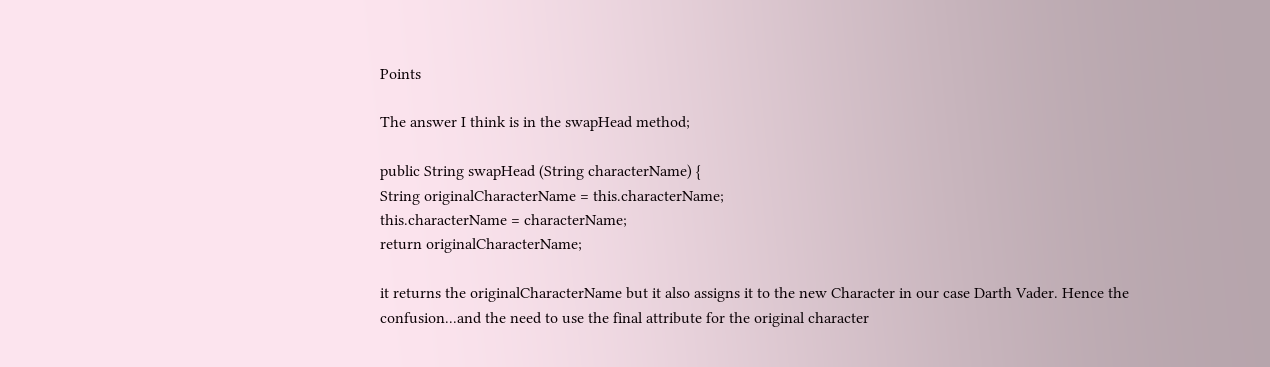Points

The answer I think is in the swapHead method;

public String swapHead (String characterName) {
String originalCharacterName = this.characterName;
this.characterName = characterName;
return originalCharacterName;

it returns the originalCharacterName but it also assigns it to the new Character in our case Darth Vader. Hence the confusion...and the need to use the final attribute for the original character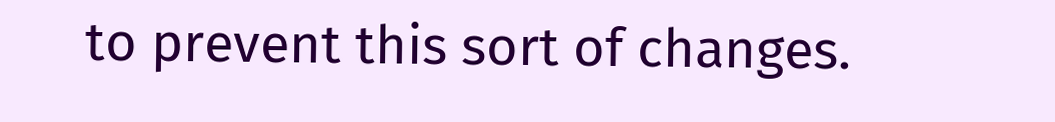to prevent this sort of changes.